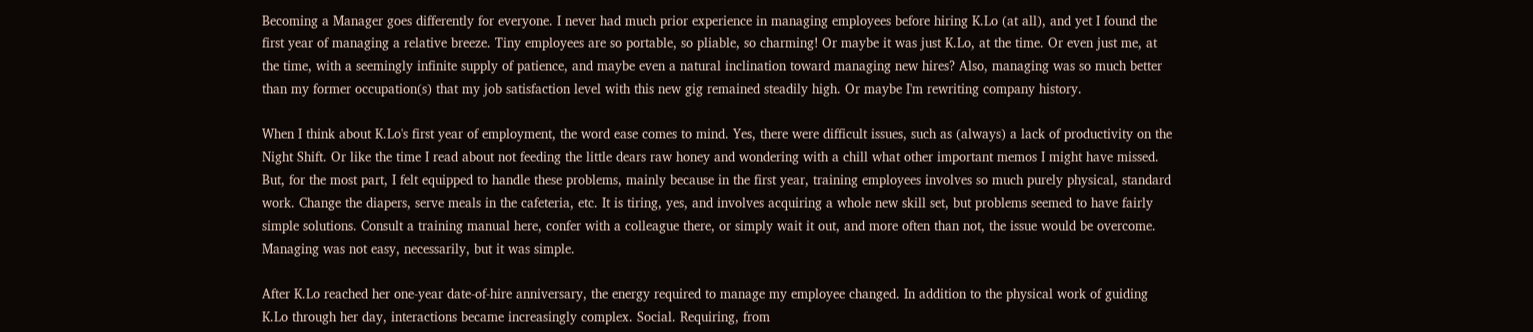Becoming a Manager goes differently for everyone. I never had much prior experience in managing employees before hiring K.Lo (at all), and yet I found the first year of managing a relative breeze. Tiny employees are so portable, so pliable, so charming! Or maybe it was just K.Lo, at the time. Or even just me, at the time, with a seemingly infinite supply of patience, and maybe even a natural inclination toward managing new hires? Also, managing was so much better than my former occupation(s) that my job satisfaction level with this new gig remained steadily high. Or maybe I'm rewriting company history.

When I think about K.Lo's first year of employment, the word ease comes to mind. Yes, there were difficult issues, such as (always) a lack of productivity on the Night Shift. Or like the time I read about not feeding the little dears raw honey and wondering with a chill what other important memos I might have missed. But, for the most part, I felt equipped to handle these problems, mainly because in the first year, training employees involves so much purely physical, standard work. Change the diapers, serve meals in the cafeteria, etc. It is tiring, yes, and involves acquiring a whole new skill set, but problems seemed to have fairly simple solutions. Consult a training manual here, confer with a colleague there, or simply wait it out, and more often than not, the issue would be overcome. Managing was not easy, necessarily, but it was simple.

After K.Lo reached her one-year date-of-hire anniversary, the energy required to manage my employee changed. In addition to the physical work of guiding K.Lo through her day, interactions became increasingly complex. Social. Requiring, from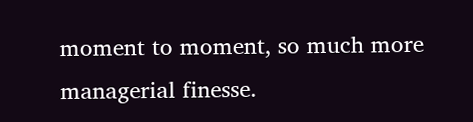moment to moment, so much more managerial finesse.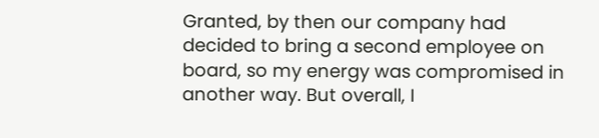Granted, by then our company had decided to bring a second employee on board, so my energy was compromised in another way. But overall, I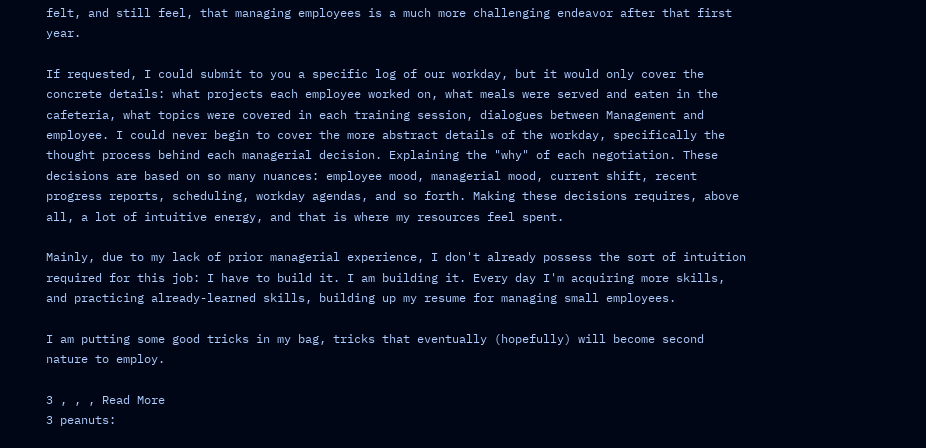felt, and still feel, that managing employees is a much more challenging endeavor after that first year.

If requested, I could submit to you a specific log of our workday, but it would only cover the concrete details: what projects each employee worked on, what meals were served and eaten in the cafeteria, what topics were covered in each training session, dialogues between Management and employee. I could never begin to cover the more abstract details of the workday, specifically the thought process behind each managerial decision. Explaining the "why" of each negotiation. These decisions are based on so many nuances: employee mood, managerial mood, current shift, recent progress reports, scheduling, workday agendas, and so forth. Making these decisions requires, above all, a lot of intuitive energy, and that is where my resources feel spent.

Mainly, due to my lack of prior managerial experience, I don't already possess the sort of intuition required for this job: I have to build it. I am building it. Every day I'm acquiring more skills, and practicing already-learned skills, building up my resume for managing small employees.

I am putting some good tricks in my bag, tricks that eventually (hopefully) will become second nature to employ.

3 , , , Read More
3 peanuts: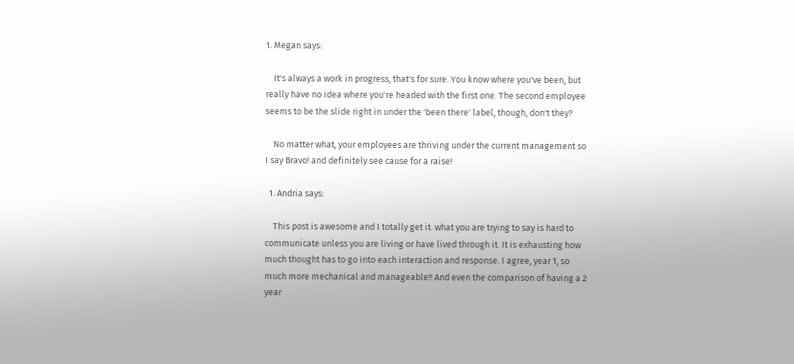1. Megan says:

    It's always a work in progress, that's for sure. You know where you've been, but really have no idea where you're headed with the first one. The second employee seems to be the slide right in under the 'been there' label, though, don't they?

    No matter what, your employees are thriving under the current management so I say Bravo! and definitely see cause for a raise!

  1. Andria says:

    This post is awesome and I totally get it. what you are trying to say is hard to communicate unless you are living or have lived through it. It is exhausting how much thought has to go into each interaction and response. I agree, year 1, so much more mechanical and manageable!! And even the comparison of having a 2 year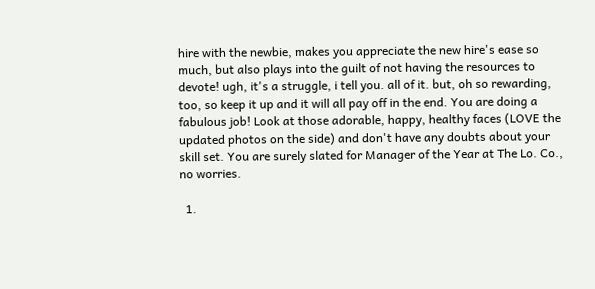hire with the newbie, makes you appreciate the new hire's ease so much, but also plays into the guilt of not having the resources to devote! ugh, it's a struggle, i tell you. all of it. but, oh so rewarding, too, so keep it up and it will all pay off in the end. You are doing a fabulous job! Look at those adorable, happy, healthy faces (LOVE the updated photos on the side) and don't have any doubts about your skill set. You are surely slated for Manager of the Year at The Lo. Co., no worries.

  1.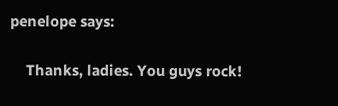penelope says:

    Thanks, ladies. You guys rock!